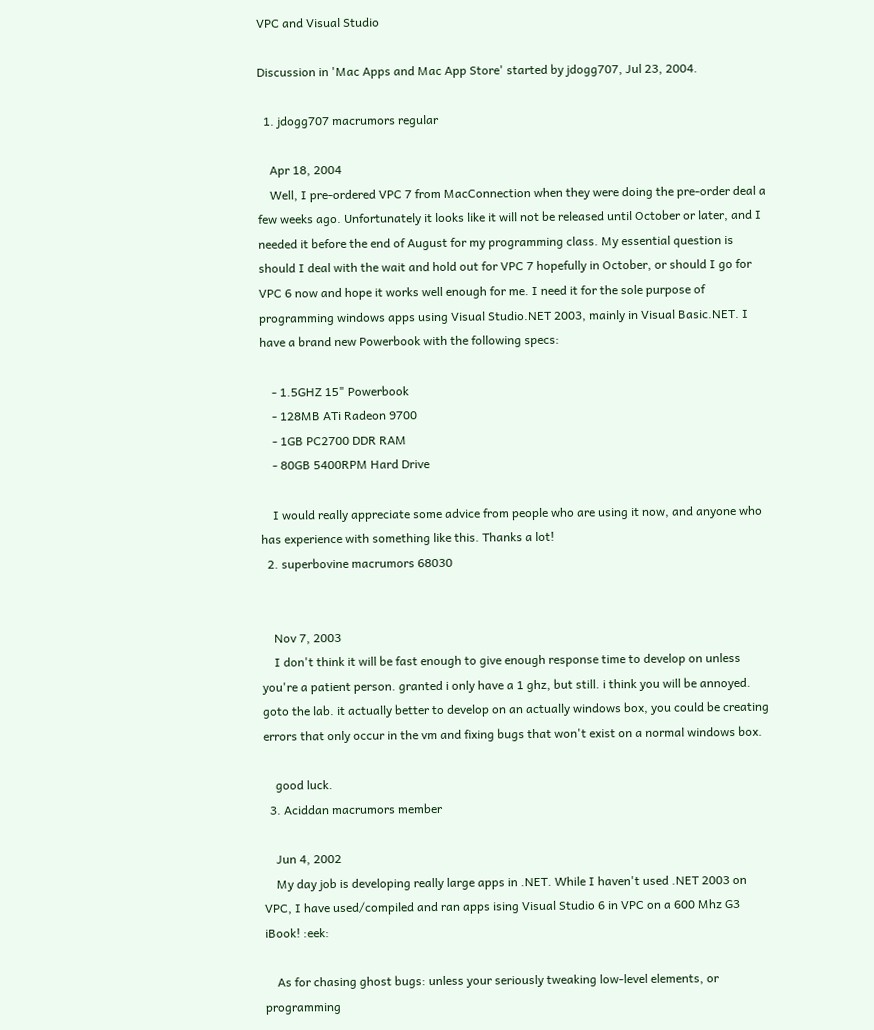VPC and Visual Studio

Discussion in 'Mac Apps and Mac App Store' started by jdogg707, Jul 23, 2004.

  1. jdogg707 macrumors regular

    Apr 18, 2004
    Well, I pre-ordered VPC 7 from MacConnection when they were doing the pre-order deal a few weeks ago. Unfortunately it looks like it will not be released until October or later, and I needed it before the end of August for my programming class. My essential question is should I deal with the wait and hold out for VPC 7 hopefully in October, or should I go for VPC 6 now and hope it works well enough for me. I need it for the sole purpose of programming windows apps using Visual Studio.NET 2003, mainly in Visual Basic.NET. I have a brand new Powerbook with the following specs:

    - 1.5GHZ 15" Powerbook
    - 128MB ATi Radeon 9700
    - 1GB PC2700 DDR RAM
    - 80GB 5400RPM Hard Drive

    I would really appreciate some advice from people who are using it now, and anyone who has experience with something like this. Thanks a lot!
  2. superbovine macrumors 68030


    Nov 7, 2003
    I don't think it will be fast enough to give enough response time to develop on unless you're a patient person. granted i only have a 1 ghz, but still. i think you will be annoyed. goto the lab. it actually better to develop on an actually windows box, you could be creating errors that only occur in the vm and fixing bugs that won't exist on a normal windows box.

    good luck.
  3. Aciddan macrumors member

    Jun 4, 2002
    My day job is developing really large apps in .NET. While I haven't used .NET 2003 on VPC, I have used/compiled and ran apps ising Visual Studio 6 in VPC on a 600 Mhz G3 iBook! :eek:

    As for chasing ghost bugs: unless your seriously tweaking low-level elements, or programming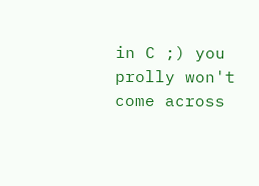in C ;) you prolly won't come across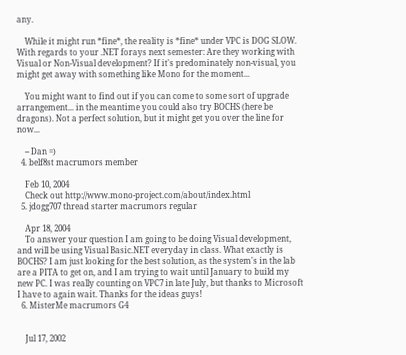any.

    While it might run *fine*, the reality is *fine* under VPC is DOG SLOW. With regards to your .NET forays next semester: Are they working with Visual or Non-Visual development? If it's predominately non-visual, you might get away with something like Mono for the moment...

    You might want to find out if you can come to some sort of upgrade arrangement... in the meantime you could also try BOCHS (here be dragons). Not a perfect solution, but it might get you over the line for now...

    -- Dan =)
  4. belf8st macrumors member

    Feb 10, 2004
    Check out http://www.mono-project.com/about/index.html
  5. jdogg707 thread starter macrumors regular

    Apr 18, 2004
    To answer your question I am going to be doing Visual development, and will be using Visual Basic.NET everyday in class. What exactly is BOCHS? I am just looking for the best solution, as the system's in the lab are a PITA to get on, and I am trying to wait until January to build my new PC. I was really counting on VPC7 in late July, but thanks to Microsoft I have to again wait. Thanks for the ideas guys!
  6. MisterMe macrumors G4


    Jul 17, 2002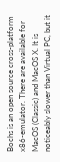Bochs is an open source cross-platform x86-emulator. There are available for MacOS (Classic) and MacOS X. It is noticeably slower than Virtual PC, but it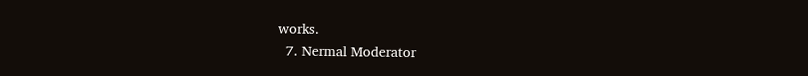works.
  7. Nermal Moderator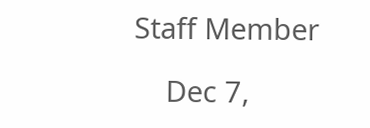Staff Member

    Dec 7,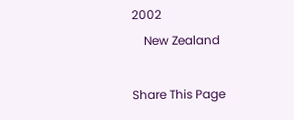2002
    New Zealand

Share This Page